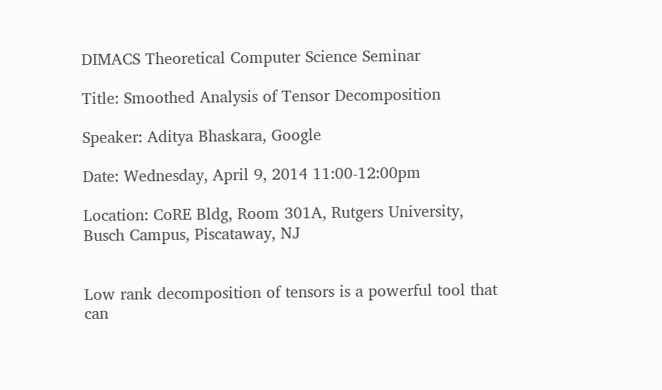DIMACS Theoretical Computer Science Seminar

Title: Smoothed Analysis of Tensor Decomposition

Speaker: Aditya Bhaskara, Google

Date: Wednesday, April 9, 2014 11:00-12:00pm

Location: CoRE Bldg, Room 301A, Rutgers University, Busch Campus, Piscataway, NJ


Low rank decomposition of tensors is a powerful tool that can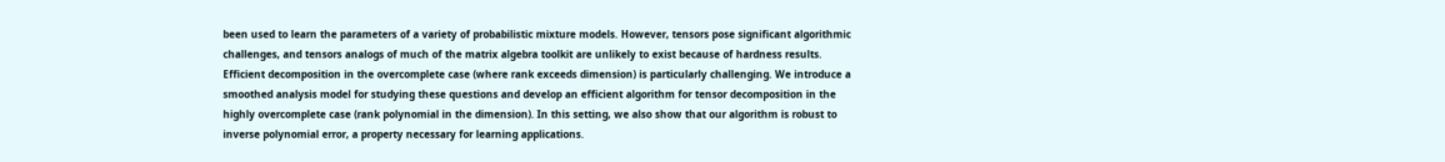been used to learn the parameters of a variety of probabilistic mixture models. However, tensors pose significant algorithmic challenges, and tensors analogs of much of the matrix algebra toolkit are unlikely to exist because of hardness results. Efficient decomposition in the overcomplete case (where rank exceeds dimension) is particularly challenging. We introduce a smoothed analysis model for studying these questions and develop an efficient algorithm for tensor decomposition in the highly overcomplete case (rank polynomial in the dimension). In this setting, we also show that our algorithm is robust to inverse polynomial error, a property necessary for learning applications.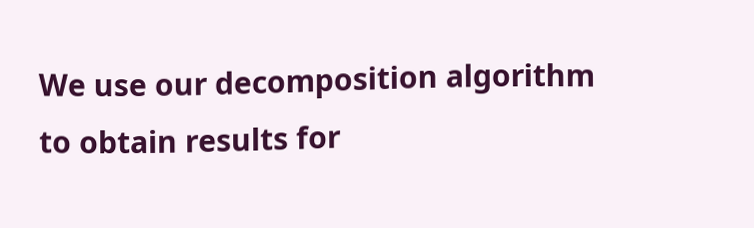We use our decomposition algorithm to obtain results for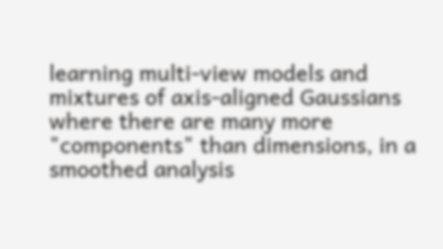learning multi-view models and mixtures of axis-aligned Gaussians where there are many more "components" than dimensions, in a smoothed analysis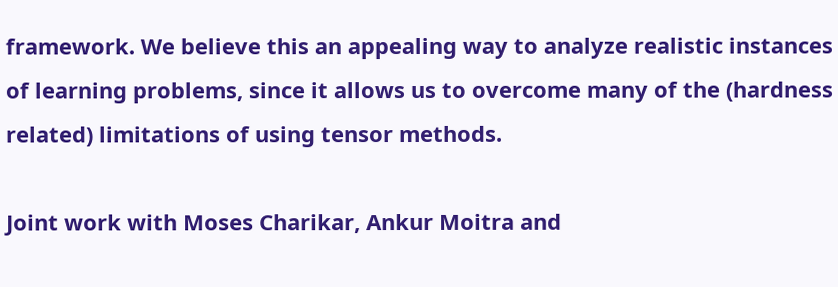framework. We believe this an appealing way to analyze realistic instances of learning problems, since it allows us to overcome many of the (hardness related) limitations of using tensor methods.

Joint work with Moses Charikar, Ankur Moitra and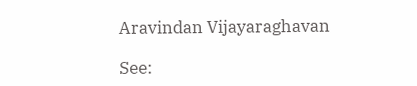Aravindan Vijayaraghavan

See: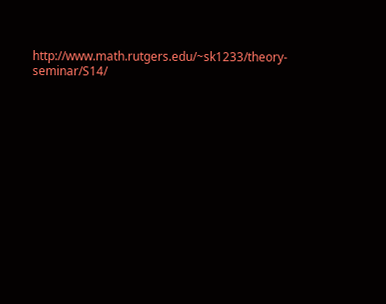http://www.math.rutgers.edu/~sk1233/theory-seminar/S14/